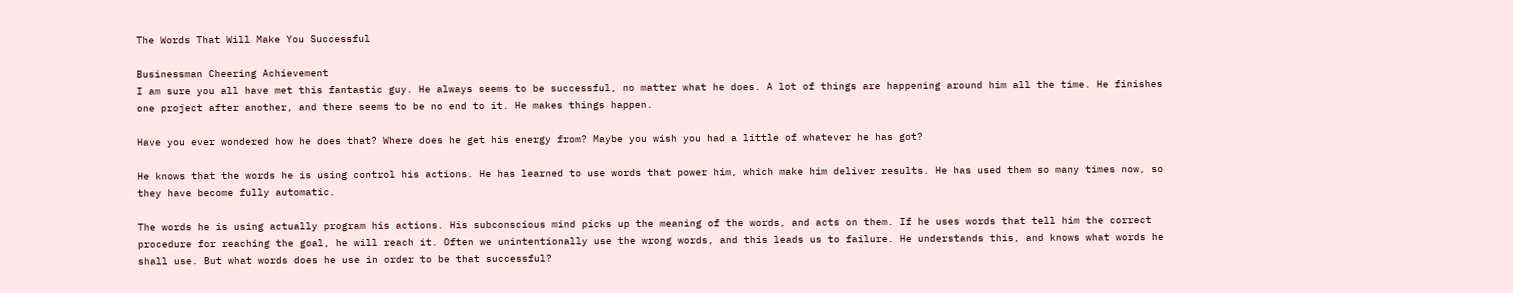The Words That Will Make You Successful

Businessman Cheering Achievement
I am sure you all have met this fantastic guy. He always seems to be successful, no matter what he does. A lot of things are happening around him all the time. He finishes one project after another, and there seems to be no end to it. He makes things happen.

Have you ever wondered how he does that? Where does he get his energy from? Maybe you wish you had a little of whatever he has got?

He knows that the words he is using control his actions. He has learned to use words that power him, which make him deliver results. He has used them so many times now, so they have become fully automatic.

The words he is using actually program his actions. His subconscious mind picks up the meaning of the words, and acts on them. If he uses words that tell him the correct procedure for reaching the goal, he will reach it. Often we unintentionally use the wrong words, and this leads us to failure. He understands this, and knows what words he shall use. But what words does he use in order to be that successful?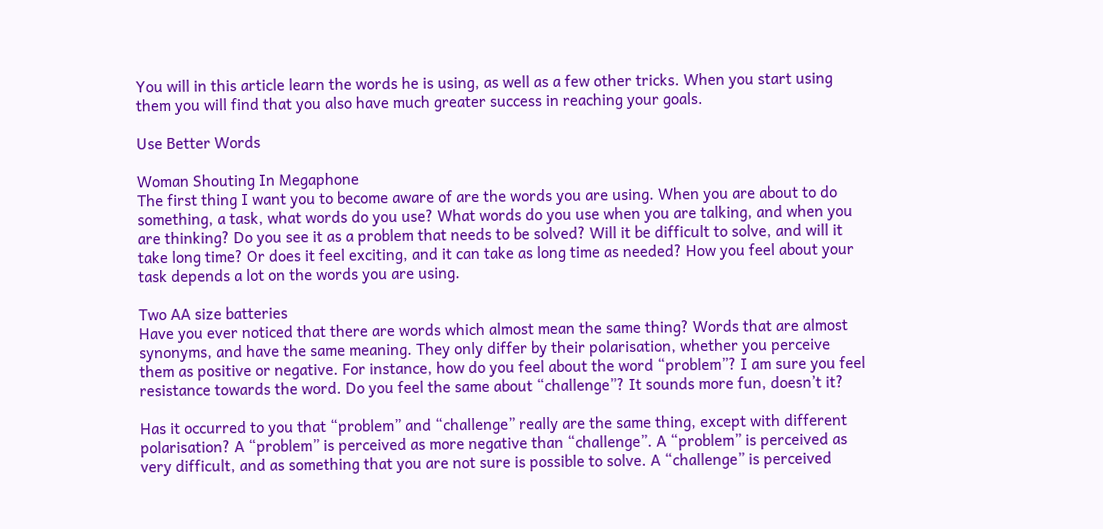You will in this article learn the words he is using, as well as a few other tricks. When you start using them you will find that you also have much greater success in reaching your goals.

Use Better Words

Woman Shouting In Megaphone
The first thing I want you to become aware of are the words you are using. When you are about to do something, a task, what words do you use? What words do you use when you are talking, and when you are thinking? Do you see it as a problem that needs to be solved? Will it be difficult to solve, and will it take long time? Or does it feel exciting, and it can take as long time as needed? How you feel about your task depends a lot on the words you are using.

Two AA size batteries
Have you ever noticed that there are words which almost mean the same thing? Words that are almost synonyms, and have the same meaning. They only differ by their polarisation, whether you perceive them as positive or negative. For instance, how do you feel about the word “problem”? I am sure you feel resistance towards the word. Do you feel the same about “challenge”? It sounds more fun, doesn’t it?

Has it occurred to you that “problem” and “challenge” really are the same thing, except with different polarisation? A “problem” is perceived as more negative than “challenge”. A “problem” is perceived as very difficult, and as something that you are not sure is possible to solve. A “challenge” is perceived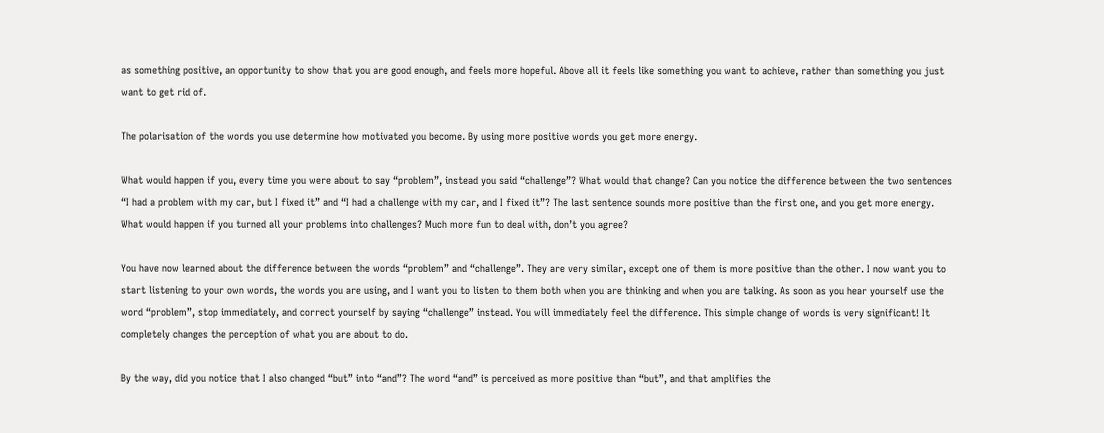as something positive, an opportunity to show that you are good enough, and feels more hopeful. Above all it feels like something you want to achieve, rather than something you just want to get rid of.

The polarisation of the words you use determine how motivated you become. By using more positive words you get more energy.

What would happen if you, every time you were about to say “problem”, instead you said “challenge”? What would that change? Can you notice the difference between the two sentences “I had a problem with my car, but I fixed it” and “I had a challenge with my car, and I fixed it”? The last sentence sounds more positive than the first one, and you get more energy. What would happen if you turned all your problems into challenges? Much more fun to deal with, don’t you agree?

You have now learned about the difference between the words “problem” and “challenge”. They are very similar, except one of them is more positive than the other. I now want you to start listening to your own words, the words you are using, and I want you to listen to them both when you are thinking and when you are talking. As soon as you hear yourself use the word “problem”, stop immediately, and correct yourself by saying “challenge” instead. You will immediately feel the difference. This simple change of words is very significant! It completely changes the perception of what you are about to do.

By the way, did you notice that I also changed “but” into “and”? The word “and” is perceived as more positive than “but”, and that amplifies the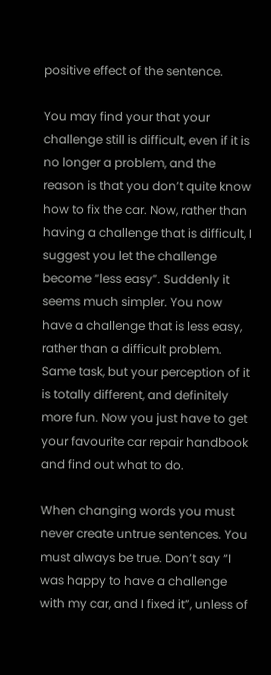positive effect of the sentence.

You may find your that your challenge still is difficult, even if it is no longer a problem, and the reason is that you don’t quite know how to fix the car. Now, rather than having a challenge that is difficult, I suggest you let the challenge become “less easy”. Suddenly it seems much simpler. You now have a challenge that is less easy, rather than a difficult problem. Same task, but your perception of it is totally different, and definitely more fun. Now you just have to get your favourite car repair handbook and find out what to do.

When changing words you must never create untrue sentences. You must always be true. Don’t say “I was happy to have a challenge with my car, and I fixed it”, unless of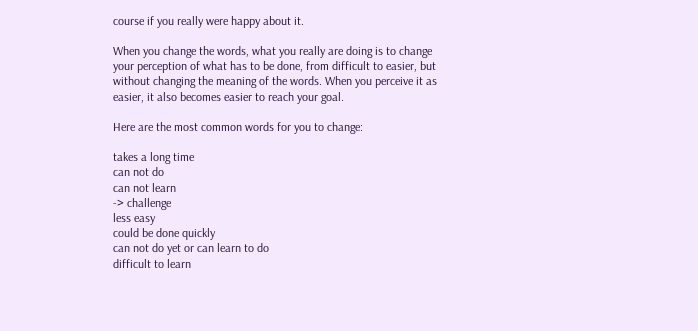course if you really were happy about it.

When you change the words, what you really are doing is to change your perception of what has to be done, from difficult to easier, but without changing the meaning of the words. When you perceive it as easier, it also becomes easier to reach your goal.

Here are the most common words for you to change:

takes a long time
can not do
can not learn
-> challenge
less easy
could be done quickly
can not do yet or can learn to do
difficult to learn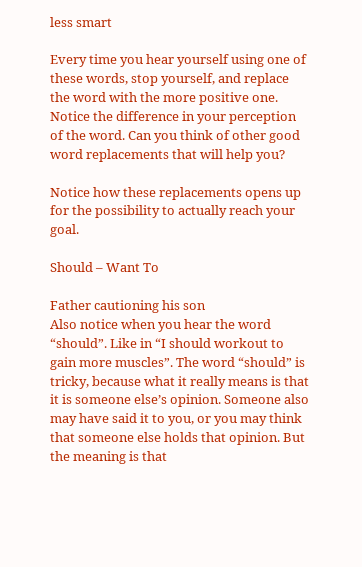less smart

Every time you hear yourself using one of these words, stop yourself, and replace the word with the more positive one. Notice the difference in your perception of the word. Can you think of other good word replacements that will help you?

Notice how these replacements opens up for the possibility to actually reach your goal.

Should – Want To

Father cautioning his son
Also notice when you hear the word “should”. Like in “I should workout to gain more muscles”. The word “should” is tricky, because what it really means is that it is someone else’s opinion. Someone also may have said it to you, or you may think that someone else holds that opinion. But the meaning is that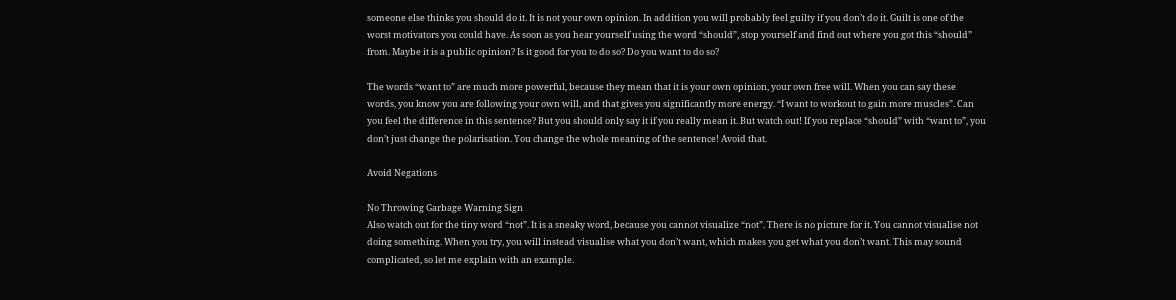someone else thinks you should do it. It is not your own opinion. In addition you will probably feel guilty if you don’t do it. Guilt is one of the worst motivators you could have. As soon as you hear yourself using the word “should”, stop yourself and find out where you got this “should” from. Maybe it is a public opinion? Is it good for you to do so? Do you want to do so?

The words “want to” are much more powerful, because they mean that it is your own opinion, your own free will. When you can say these words, you know you are following your own will, and that gives you significantly more energy. “I want to workout to gain more muscles”. Can you feel the difference in this sentence? But you should only say it if you really mean it. But watch out! If you replace “should” with “want to”, you don’t just change the polarisation. You change the whole meaning of the sentence! Avoid that.

Avoid Negations

No Throwing Garbage Warning Sign
Also watch out for the tiny word “not”. It is a sneaky word, because you cannot visualize “not”. There is no picture for it. You cannot visualise not doing something. When you try, you will instead visualise what you don’t want, which makes you get what you don’t want. This may sound complicated, so let me explain with an example.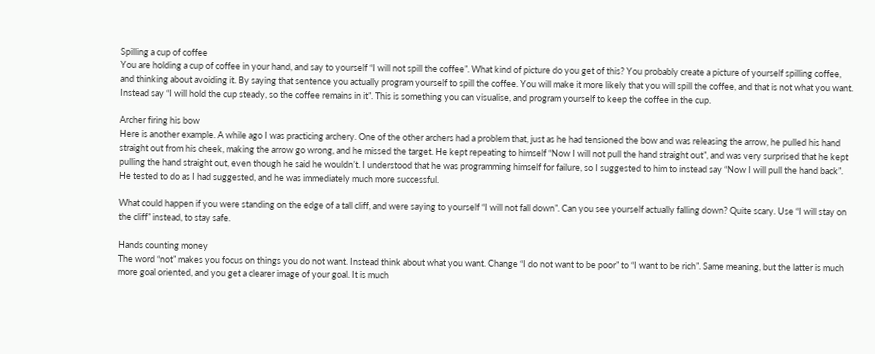Spilling a cup of coffee
You are holding a cup of coffee in your hand, and say to yourself “I will not spill the coffee”. What kind of picture do you get of this? You probably create a picture of yourself spilling coffee, and thinking about avoiding it. By saying that sentence you actually program yourself to spill the coffee. You will make it more likely that you will spill the coffee, and that is not what you want. Instead say “I will hold the cup steady, so the coffee remains in it”. This is something you can visualise, and program yourself to keep the coffee in the cup.

Archer firing his bow
Here is another example. A while ago I was practicing archery. One of the other archers had a problem that, just as he had tensioned the bow and was releasing the arrow, he pulled his hand straight out from his cheek, making the arrow go wrong, and he missed the target. He kept repeating to himself “Now I will not pull the hand straight out”, and was very surprised that he kept pulling the hand straight out, even though he said he wouldn’t. I understood that he was programming himself for failure, so I suggested to him to instead say “Now I will pull the hand back”. He tested to do as I had suggested, and he was immediately much more successful.

What could happen if you were standing on the edge of a tall cliff, and were saying to yourself “I will not fall down”. Can you see yourself actually falling down? Quite scary. Use “I will stay on the cliff” instead, to stay safe.

Hands counting money
The word “not” makes you focus on things you do not want. Instead think about what you want. Change “I do not want to be poor” to “I want to be rich”. Same meaning, but the latter is much more goal oriented, and you get a clearer image of your goal. It is much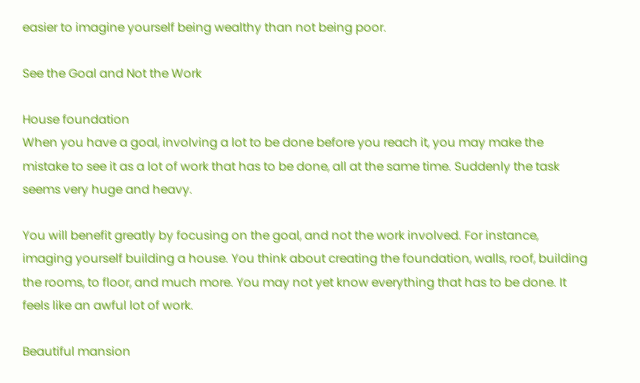easier to imagine yourself being wealthy than not being poor.

See the Goal and Not the Work

House foundation
When you have a goal, involving a lot to be done before you reach it, you may make the mistake to see it as a lot of work that has to be done, all at the same time. Suddenly the task seems very huge and heavy.

You will benefit greatly by focusing on the goal, and not the work involved. For instance, imaging yourself building a house. You think about creating the foundation, walls, roof, building the rooms, to floor, and much more. You may not yet know everything that has to be done. It feels like an awful lot of work.

Beautiful mansion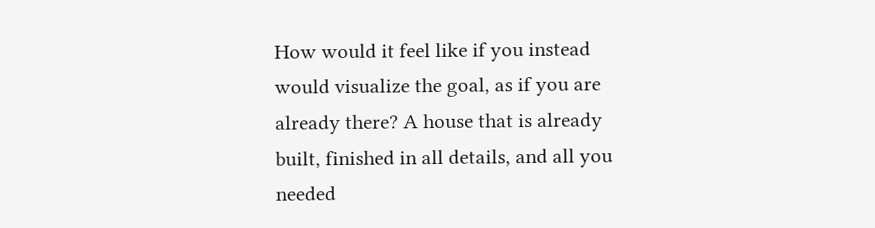How would it feel like if you instead would visualize the goal, as if you are already there? A house that is already built, finished in all details, and all you needed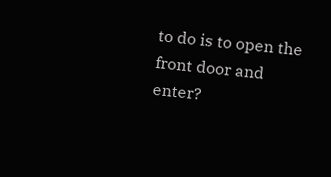to do is to open the front door and enter?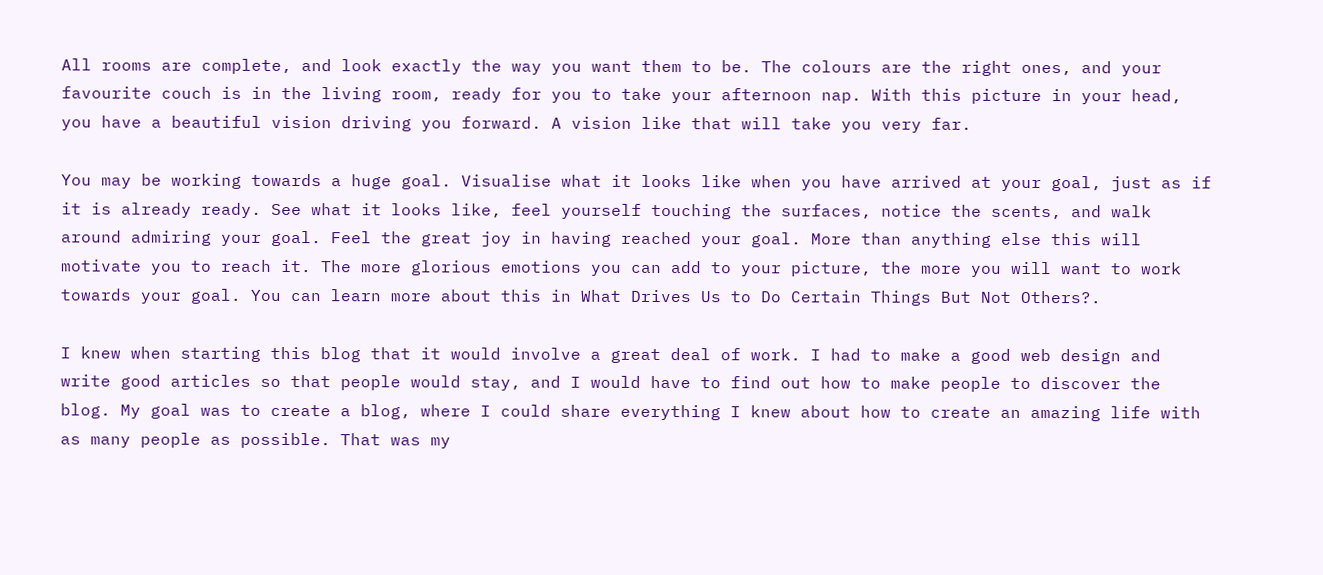All rooms are complete, and look exactly the way you want them to be. The colours are the right ones, and your favourite couch is in the living room, ready for you to take your afternoon nap. With this picture in your head, you have a beautiful vision driving you forward. A vision like that will take you very far.

You may be working towards a huge goal. Visualise what it looks like when you have arrived at your goal, just as if it is already ready. See what it looks like, feel yourself touching the surfaces, notice the scents, and walk around admiring your goal. Feel the great joy in having reached your goal. More than anything else this will motivate you to reach it. The more glorious emotions you can add to your picture, the more you will want to work towards your goal. You can learn more about this in What Drives Us to Do Certain Things But Not Others?.

I knew when starting this blog that it would involve a great deal of work. I had to make a good web design and write good articles so that people would stay, and I would have to find out how to make people to discover the blog. My goal was to create a blog, where I could share everything I knew about how to create an amazing life with as many people as possible. That was my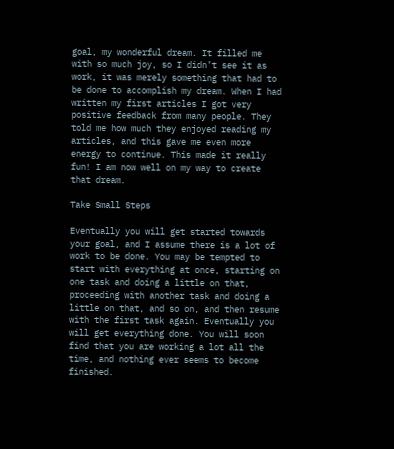goal, my wonderful dream. It filled me with so much joy, so I didn’t see it as work, it was merely something that had to be done to accomplish my dream. When I had written my first articles I got very positive feedback from many people. They told me how much they enjoyed reading my articles, and this gave me even more energy to continue. This made it really fun! I am now well on my way to create that dream.

Take Small Steps

Eventually you will get started towards your goal, and I assume there is a lot of work to be done. You may be tempted to start with everything at once, starting on one task and doing a little on that, proceeding with another task and doing a little on that, and so on, and then resume with the first task again. Eventually you will get everything done. You will soon find that you are working a lot all the time, and nothing ever seems to become finished.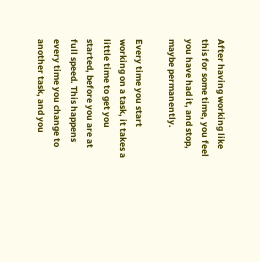After having working like this for some time, you feel you have had it, and stop, maybe permanently.

Every time you start working on a task, it takes a little time to get you started, before you are at full speed. This happens every time you change to another task, and you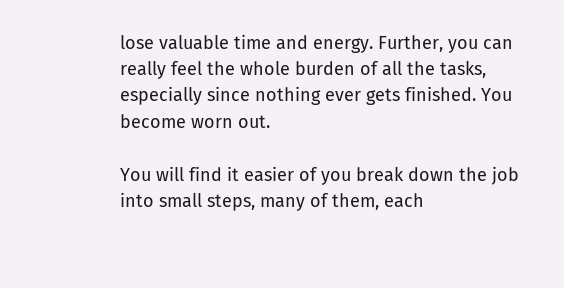lose valuable time and energy. Further, you can really feel the whole burden of all the tasks, especially since nothing ever gets finished. You become worn out.

You will find it easier of you break down the job into small steps, many of them, each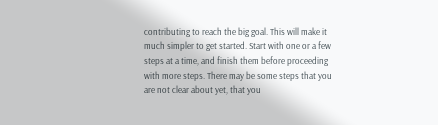contributing to reach the big goal. This will make it much simpler to get started. Start with one or a few steps at a time, and finish them before proceeding with more steps. There may be some steps that you are not clear about yet, that you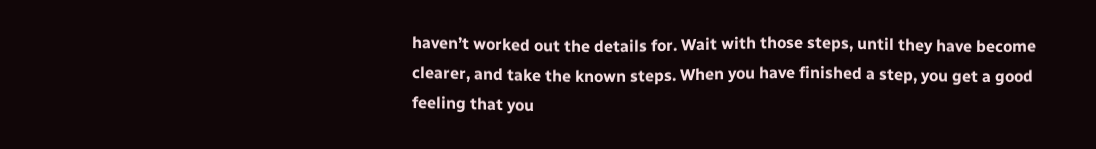haven’t worked out the details for. Wait with those steps, until they have become clearer, and take the known steps. When you have finished a step, you get a good feeling that you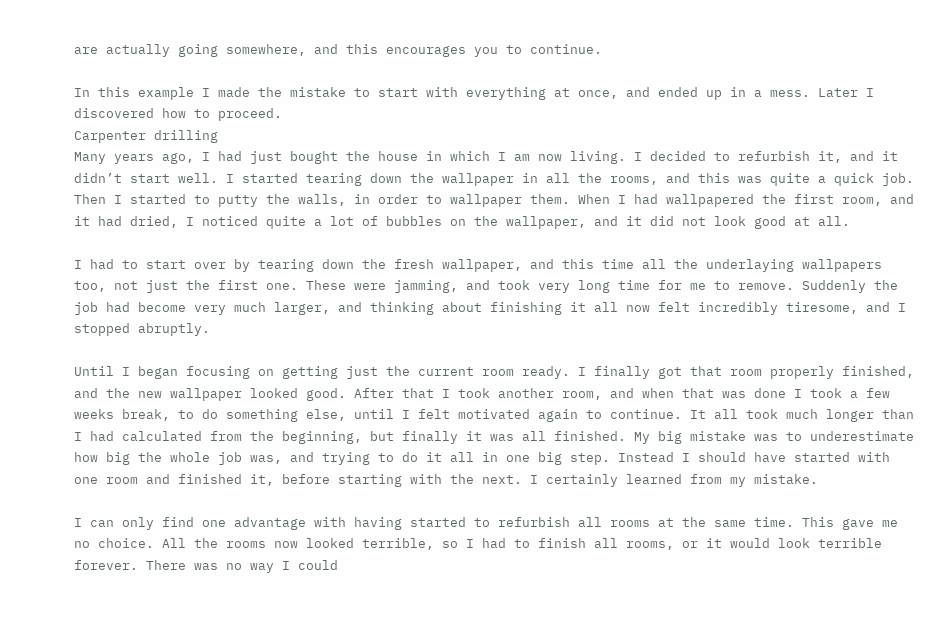are actually going somewhere, and this encourages you to continue.

In this example I made the mistake to start with everything at once, and ended up in a mess. Later I discovered how to proceed.
Carpenter drilling
Many years ago, I had just bought the house in which I am now living. I decided to refurbish it, and it didn’t start well. I started tearing down the wallpaper in all the rooms, and this was quite a quick job. Then I started to putty the walls, in order to wallpaper them. When I had wallpapered the first room, and it had dried, I noticed quite a lot of bubbles on the wallpaper, and it did not look good at all.

I had to start over by tearing down the fresh wallpaper, and this time all the underlaying wallpapers too, not just the first one. These were jamming, and took very long time for me to remove. Suddenly the job had become very much larger, and thinking about finishing it all now felt incredibly tiresome, and I stopped abruptly.

Until I began focusing on getting just the current room ready. I finally got that room properly finished, and the new wallpaper looked good. After that I took another room, and when that was done I took a few weeks break, to do something else, until I felt motivated again to continue. It all took much longer than I had calculated from the beginning, but finally it was all finished. My big mistake was to underestimate how big the whole job was, and trying to do it all in one big step. Instead I should have started with one room and finished it, before starting with the next. I certainly learned from my mistake.

I can only find one advantage with having started to refurbish all rooms at the same time. This gave me no choice. All the rooms now looked terrible, so I had to finish all rooms, or it would look terrible forever. There was no way I could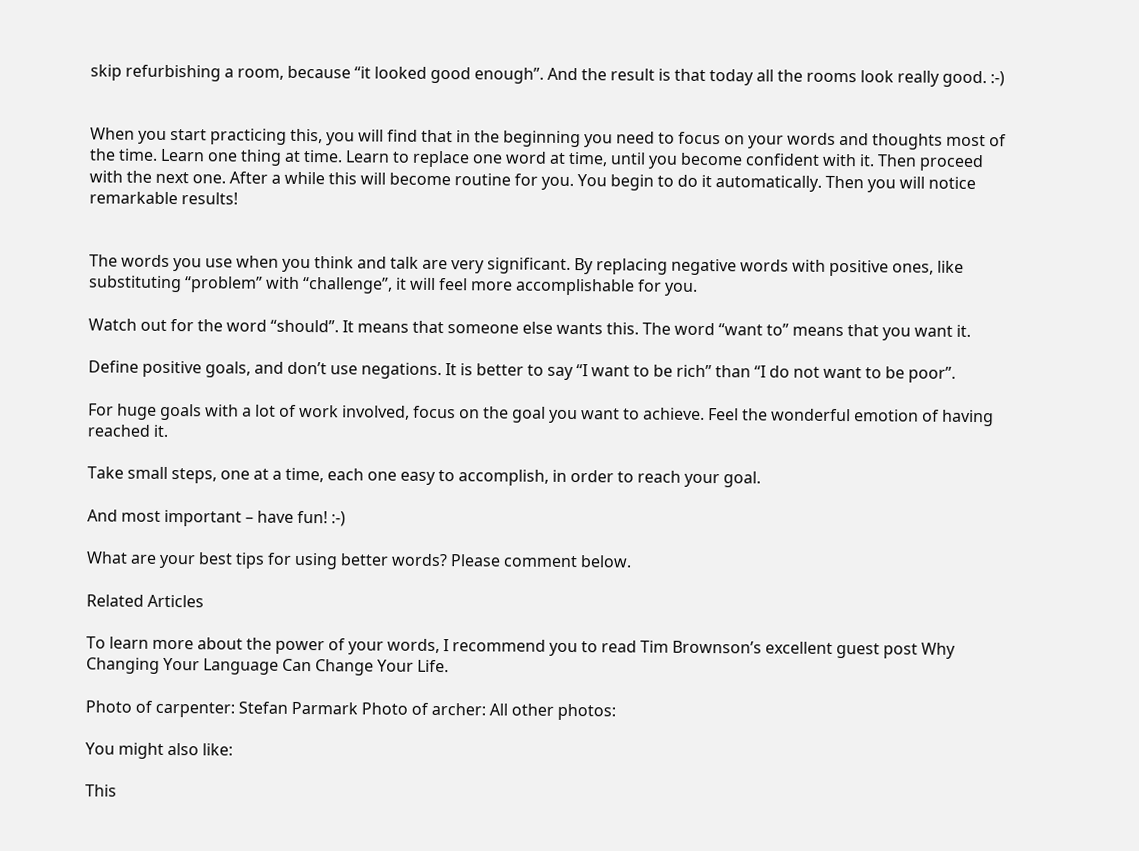skip refurbishing a room, because “it looked good enough”. And the result is that today all the rooms look really good. :-)


When you start practicing this, you will find that in the beginning you need to focus on your words and thoughts most of the time. Learn one thing at time. Learn to replace one word at time, until you become confident with it. Then proceed with the next one. After a while this will become routine for you. You begin to do it automatically. Then you will notice remarkable results!


The words you use when you think and talk are very significant. By replacing negative words with positive ones, like substituting “problem” with “challenge”, it will feel more accomplishable for you.

Watch out for the word “should”. It means that someone else wants this. The word “want to” means that you want it.

Define positive goals, and don’t use negations. It is better to say “I want to be rich” than “I do not want to be poor”.

For huge goals with a lot of work involved, focus on the goal you want to achieve. Feel the wonderful emotion of having reached it.

Take small steps, one at a time, each one easy to accomplish, in order to reach your goal.

And most important – have fun! :-)

What are your best tips for using better words? Please comment below.

Related Articles

To learn more about the power of your words, I recommend you to read Tim Brownson’s excellent guest post Why Changing Your Language Can Change Your Life.

Photo of carpenter: Stefan Parmark Photo of archer: All other photos:

You might also like:

This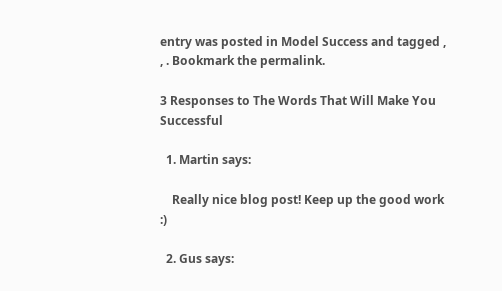entry was posted in Model Success and tagged , , . Bookmark the permalink.

3 Responses to The Words That Will Make You Successful

  1. Martin says:

    Really nice blog post! Keep up the good work :)

  2. Gus says: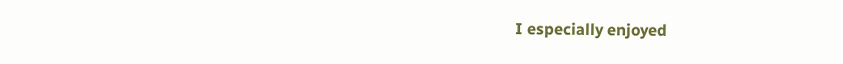I especially enjoyed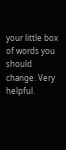your little box of words you should change. Very helpful.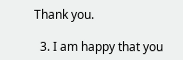Thank you.

  3. I am happy that you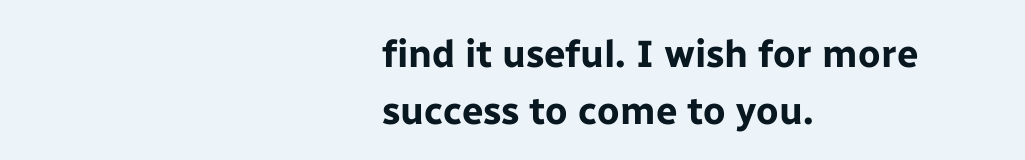find it useful. I wish for more success to come to you.